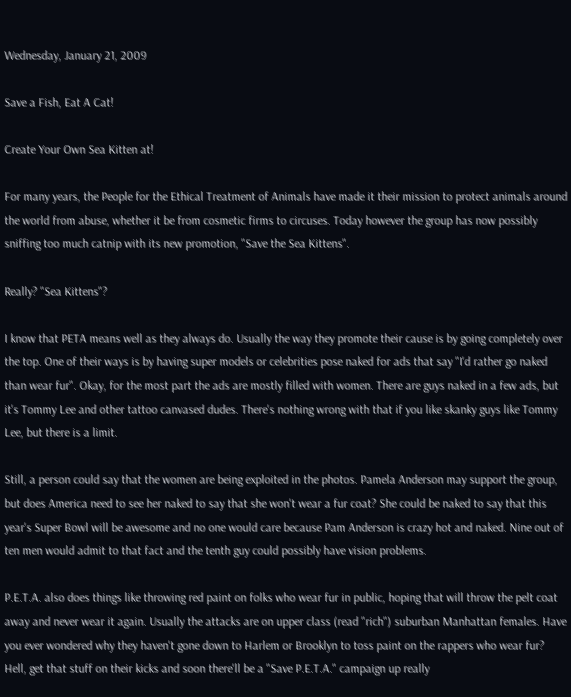Wednesday, January 21, 2009

Save a Fish, Eat A Cat!

Create Your Own Sea Kitten at!

For many years, the People for the Ethical Treatment of Animals have made it their mission to protect animals around the world from abuse, whether it be from cosmetic firms to circuses. Today however the group has now possibly sniffing too much catnip with its new promotion, "Save the Sea Kittens".

Really? "Sea Kittens"?

I know that PETA means well as they always do. Usually the way they promote their cause is by going completely over the top. One of their ways is by having super models or celebrities pose naked for ads that say "I'd rather go naked than wear fur". Okay, for the most part the ads are mostly filled with women. There are guys naked in a few ads, but it's Tommy Lee and other tattoo canvased dudes. There's nothing wrong with that if you like skanky guys like Tommy Lee, but there is a limit.

Still, a person could say that the women are being exploited in the photos. Pamela Anderson may support the group, but does America need to see her naked to say that she won't wear a fur coat? She could be naked to say that this year's Super Bowl will be awesome and no one would care because Pam Anderson is crazy hot and naked. Nine out of ten men would admit to that fact and the tenth guy could possibly have vision problems.

P.E.T.A. also does things like throwing red paint on folks who wear fur in public, hoping that will throw the pelt coat away and never wear it again. Usually the attacks are on upper class (read "rich") suburban Manhattan females. Have you ever wondered why they haven't gone down to Harlem or Brooklyn to toss paint on the rappers who wear fur? Hell, get that stuff on their kicks and soon there'll be a "Save P.E.T.A." campaign up really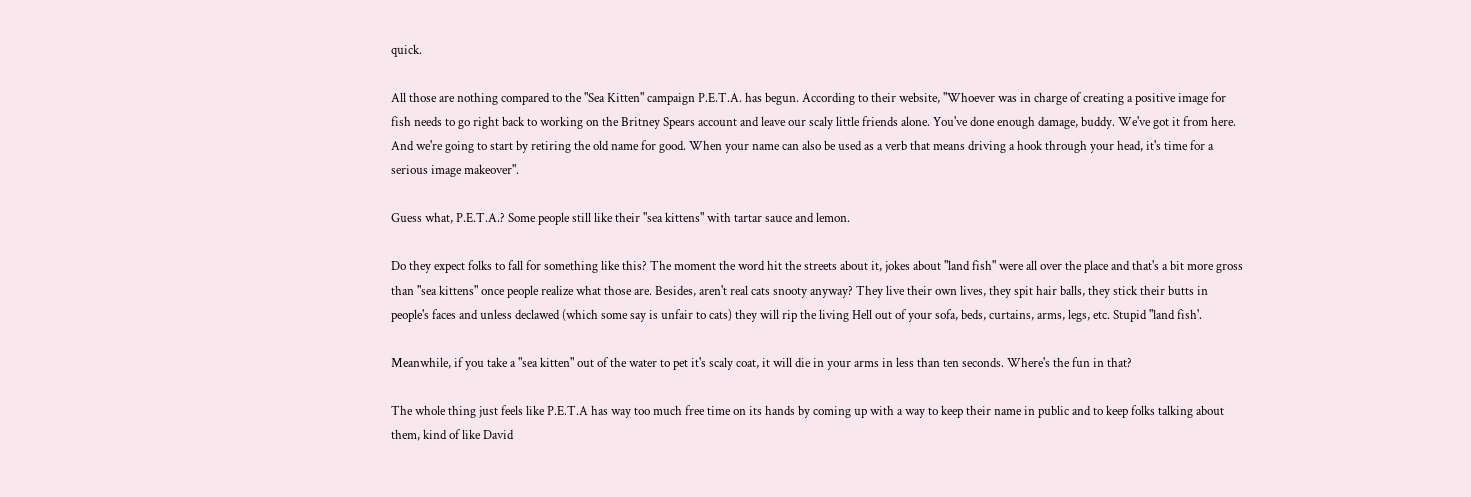quick.

All those are nothing compared to the "Sea Kitten" campaign P.E.T.A. has begun. According to their website, "Whoever was in charge of creating a positive image for fish needs to go right back to working on the Britney Spears account and leave our scaly little friends alone. You've done enough damage, buddy. We've got it from here. And we're going to start by retiring the old name for good. When your name can also be used as a verb that means driving a hook through your head, it's time for a serious image makeover".

Guess what, P.E.T.A.? Some people still like their "sea kittens" with tartar sauce and lemon.

Do they expect folks to fall for something like this? The moment the word hit the streets about it, jokes about "land fish" were all over the place and that's a bit more gross than "sea kittens" once people realize what those are. Besides, aren't real cats snooty anyway? They live their own lives, they spit hair balls, they stick their butts in people's faces and unless declawed (which some say is unfair to cats) they will rip the living Hell out of your sofa, beds, curtains, arms, legs, etc. Stupid "land fish'.

Meanwhile, if you take a "sea kitten" out of the water to pet it's scaly coat, it will die in your arms in less than ten seconds. Where's the fun in that?

The whole thing just feels like P.E.T.A has way too much free time on its hands by coming up with a way to keep their name in public and to keep folks talking about them, kind of like David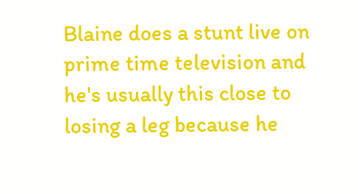Blaine does a stunt live on prime time television and he's usually this close to losing a leg because he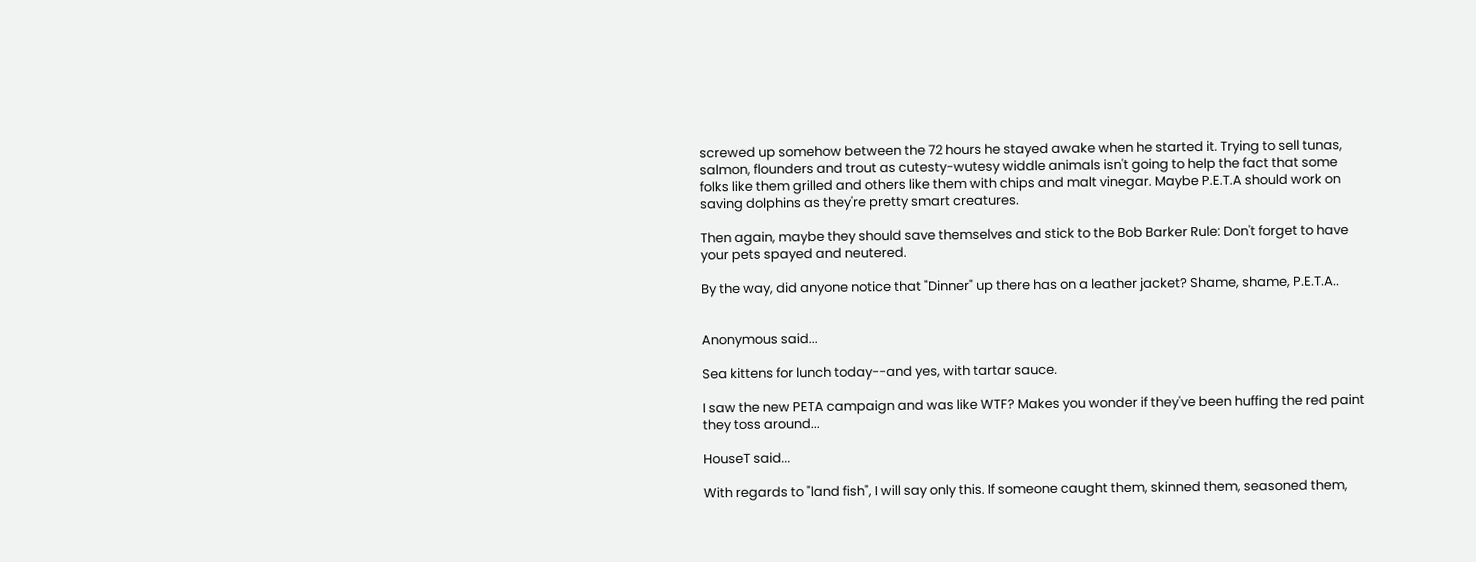screwed up somehow between the 72 hours he stayed awake when he started it. Trying to sell tunas, salmon, flounders and trout as cutesty-wutesy widdle animals isn't going to help the fact that some folks like them grilled and others like them with chips and malt vinegar. Maybe P.E.T.A should work on saving dolphins as they're pretty smart creatures.

Then again, maybe they should save themselves and stick to the Bob Barker Rule: Don't forget to have your pets spayed and neutered.

By the way, did anyone notice that "Dinner" up there has on a leather jacket? Shame, shame, P.E.T.A..


Anonymous said...

Sea kittens for lunch today--and yes, with tartar sauce.

I saw the new PETA campaign and was like WTF? Makes you wonder if they've been huffing the red paint they toss around...

HouseT said...

With regards to "land fish", I will say only this. If someone caught them, skinned them, seasoned them,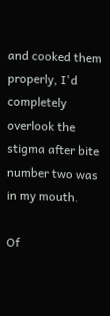and cooked them properly, I'd completely overlook the stigma after bite number two was in my mouth.

Of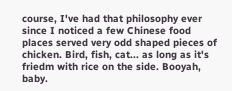course, I've had that philosophy ever since I noticed a few Chinese food places served very odd shaped pieces of chicken. Bird, fish, cat... as long as it's friedm with rice on the side. Booyah, baby.